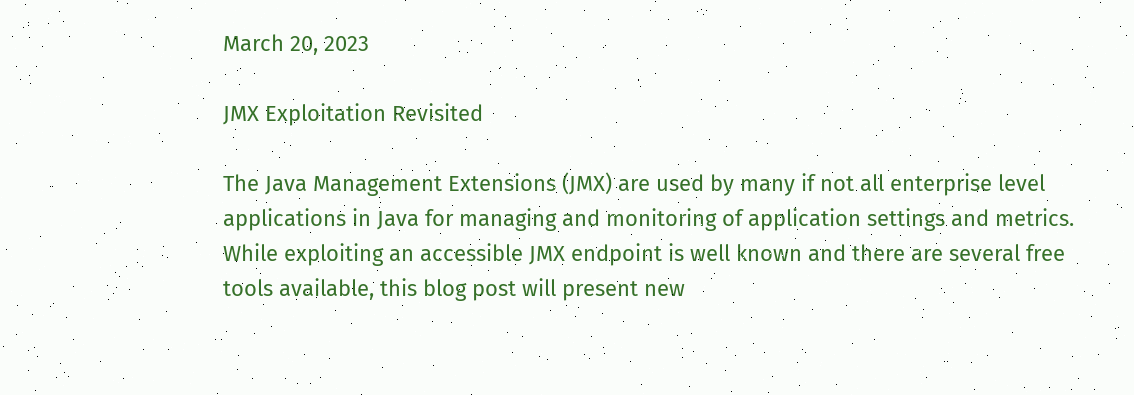March 20, 2023

JMX Exploitation Revisited

The Java Management Extensions (JMX) are used by many if not all enterprise level applications in Java for managing and monitoring of application settings and metrics. While exploiting an accessible JMX endpoint is well known and there are several free tools available, this blog post will present new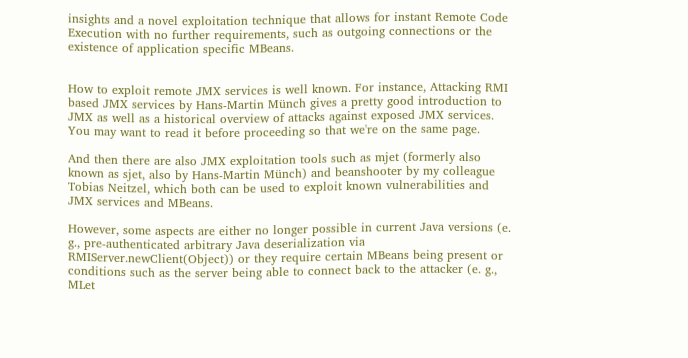insights and a novel exploitation technique that allows for instant Remote Code Execution with no further requirements, such as outgoing connections or the existence of application specific MBeans.


How to exploit remote JMX services is well known. For instance, Attacking RMI based JMX services by Hans-Martin Münch gives a pretty good introduction to JMX as well as a historical overview of attacks against exposed JMX services. You may want to read it before proceeding so that we're on the same page.

And then there are also JMX exploitation tools such as mjet (formerly also known as sjet, also by Hans-Martin Münch) and beanshooter by my colleague Tobias Neitzel, which both can be used to exploit known vulnerabilities and JMX services and MBeans.

However, some aspects are either no longer possible in current Java versions (e. g., pre-authenticated arbitrary Java deserialization via RMIServer.newClient(Object)) or they require certain MBeans being present or conditions such as the server being able to connect back to the attacker (e. g., MLet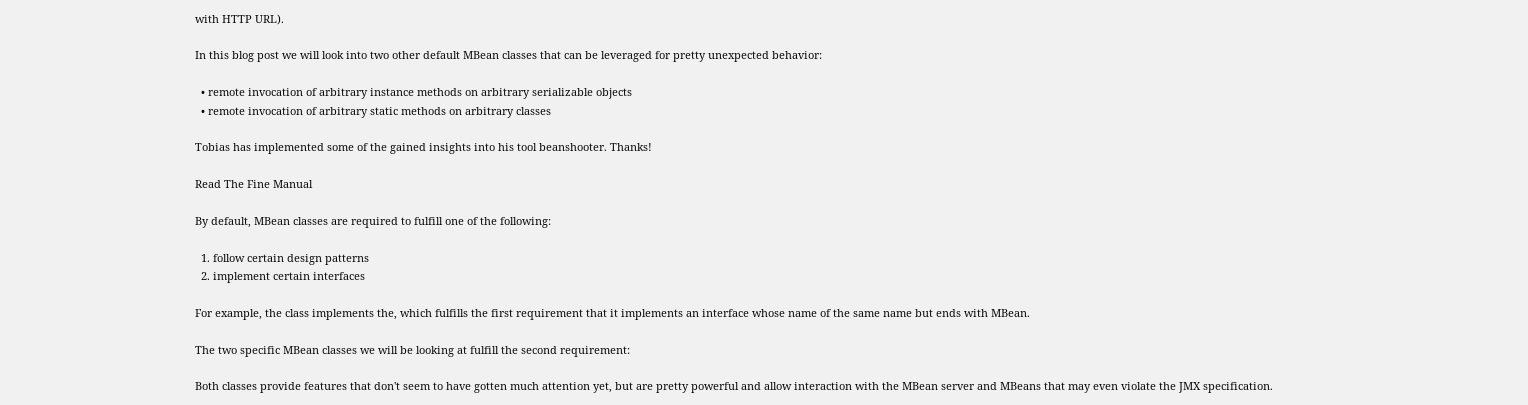with HTTP URL).

In this blog post we will look into two other default MBean classes that can be leveraged for pretty unexpected behavior:

  • remote invocation of arbitrary instance methods on arbitrary serializable objects
  • remote invocation of arbitrary static methods on arbitrary classes

Tobias has implemented some of the gained insights into his tool beanshooter. Thanks!

Read The Fine Manual

By default, MBean classes are required to fulfill one of the following:

  1. follow certain design patterns
  2. implement certain interfaces

For example, the class implements the, which fulfills the first requirement that it implements an interface whose name of the same name but ends with MBean.

The two specific MBean classes we will be looking at fulfill the second requirement:

Both classes provide features that don't seem to have gotten much attention yet, but are pretty powerful and allow interaction with the MBean server and MBeans that may even violate the JMX specification.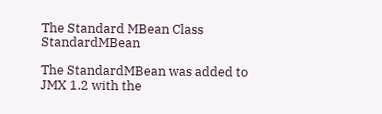The Standard MBean Class StandardMBean

The StandardMBean was added to JMX 1.2 with the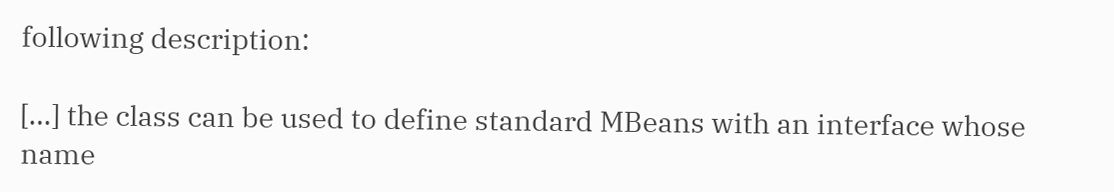following description:

[…] the class can be used to define standard MBeans with an interface whose name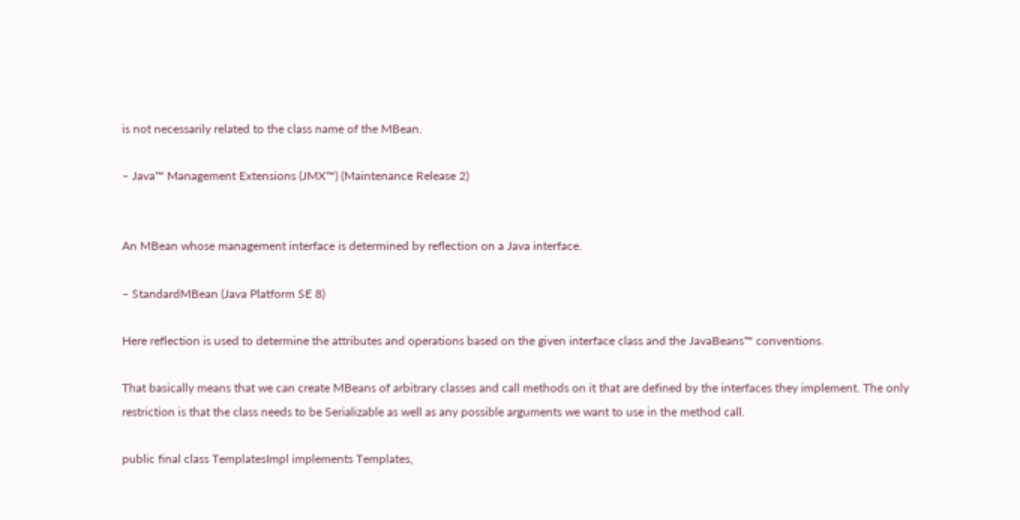is not necessarily related to the class name of the MBean.

– Java™ Management Extensions (JMX™) (Maintenance Release 2)


An MBean whose management interface is determined by reflection on a Java interface.

– StandardMBean (Java Platform SE 8)

Here reflection is used to determine the attributes and operations based on the given interface class and the JavaBeans™ conventions.

That basically means that we can create MBeans of arbitrary classes and call methods on it that are defined by the interfaces they implement. The only restriction is that the class needs to be Serializable as well as any possible arguments we want to use in the method call.

public final class TemplatesImpl implements Templates,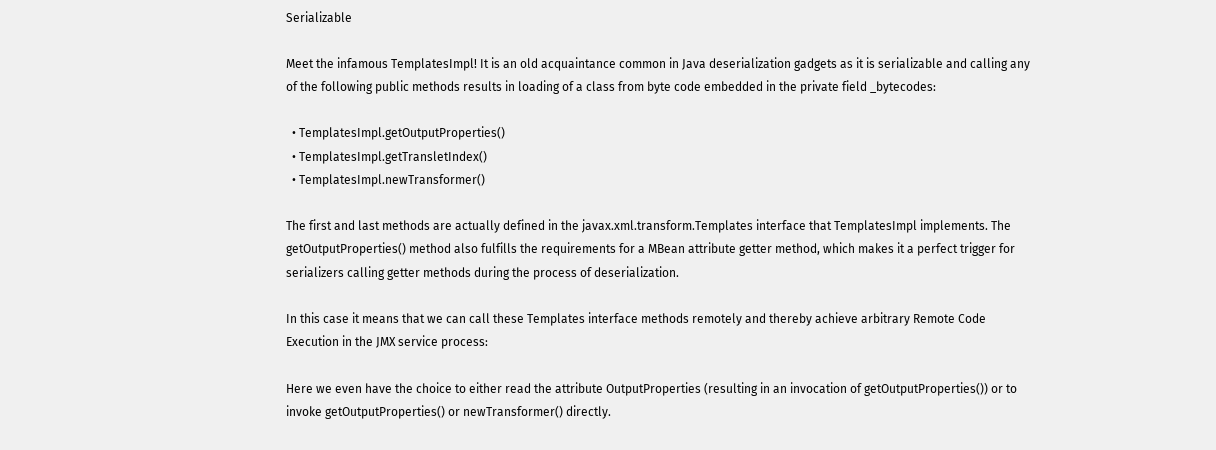Serializable

Meet the infamous TemplatesImpl! It is an old acquaintance common in Java deserialization gadgets as it is serializable and calling any of the following public methods results in loading of a class from byte code embedded in the private field _bytecodes:

  • TemplatesImpl.getOutputProperties()
  • TemplatesImpl.getTransletIndex()
  • TemplatesImpl.newTransformer()

The first and last methods are actually defined in the javax.xml.transform.Templates interface that TemplatesImpl implements. The getOutputProperties() method also fulfills the requirements for a MBean attribute getter method, which makes it a perfect trigger for serializers calling getter methods during the process of deserialization.

In this case it means that we can call these Templates interface methods remotely and thereby achieve arbitrary Remote Code Execution in the JMX service process:

Here we even have the choice to either read the attribute OutputProperties (resulting in an invocation of getOutputProperties()) or to invoke getOutputProperties() or newTransformer() directly.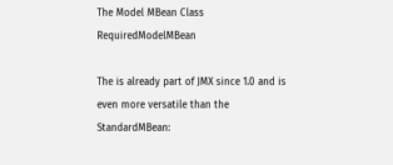The Model MBean Class RequiredModelMBean

The is already part of JMX since 1.0 and is even more versatile than the StandardMBean: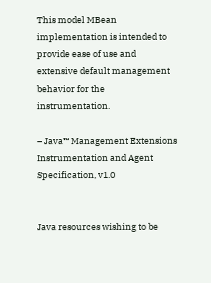This model MBean implementation is intended to provide ease of use and extensive default management behavior for the instrumentation.

– Java™ Management Extensions Instrumentation and Agent Specification, v1.0


Java resources wishing to be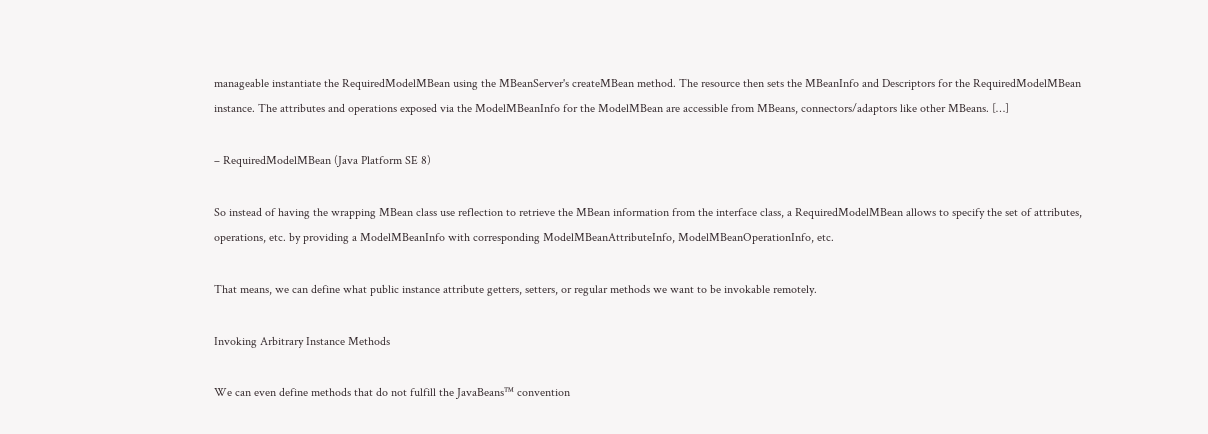manageable instantiate the RequiredModelMBean using the MBeanServer's createMBean method. The resource then sets the MBeanInfo and Descriptors for the RequiredModelMBean instance. The attributes and operations exposed via the ModelMBeanInfo for the ModelMBean are accessible from MBeans, connectors/adaptors like other MBeans. […]

– RequiredModelMBean (Java Platform SE 8)

So instead of having the wrapping MBean class use reflection to retrieve the MBean information from the interface class, a RequiredModelMBean allows to specify the set of attributes, operations, etc. by providing a ModelMBeanInfo with corresponding ModelMBeanAttributeInfo, ModelMBeanOperationInfo, etc.

That means, we can define what public instance attribute getters, setters, or regular methods we want to be invokable remotely.

Invoking Arbitrary Instance Methods

We can even define methods that do not fulfill the JavaBeans™ convention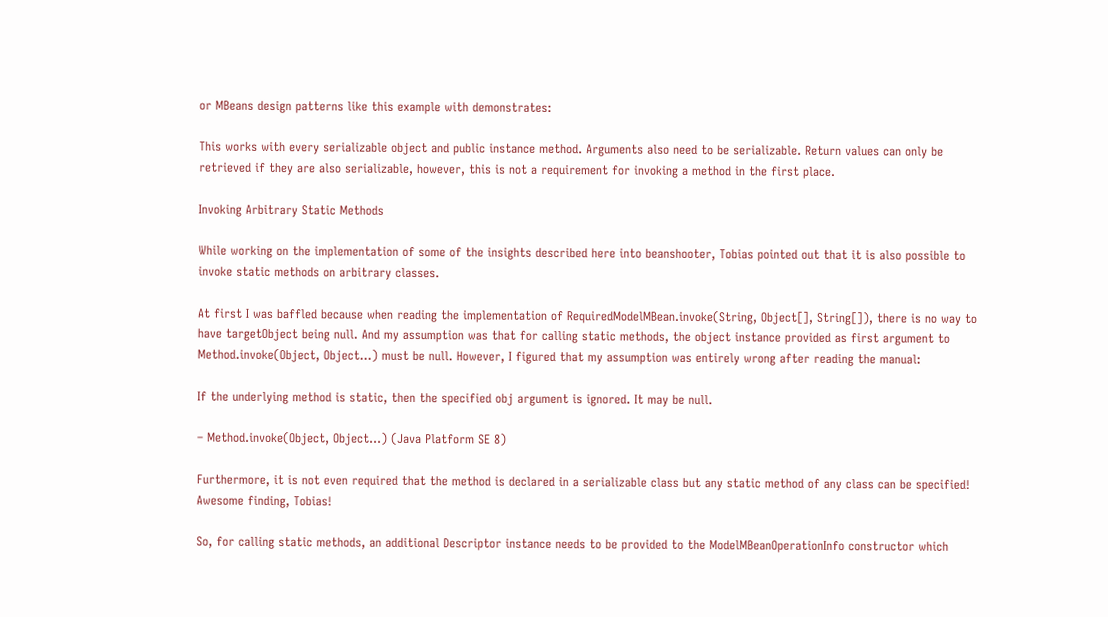or MBeans design patterns like this example with demonstrates:

This works with every serializable object and public instance method. Arguments also need to be serializable. Return values can only be retrieved if they are also serializable, however, this is not a requirement for invoking a method in the first place.

Invoking Arbitrary Static Methods

While working on the implementation of some of the insights described here into beanshooter, Tobias pointed out that it is also possible to invoke static methods on arbitrary classes.

At first I was baffled because when reading the implementation of RequiredModelMBean.invoke(String, Object[], String[]), there is no way to have targetObject being null. And my assumption was that for calling static methods, the object instance provided as first argument to Method.invoke(Object, Object...) must be null. However, I figured that my assumption was entirely wrong after reading the manual:

If the underlying method is static, then the specified obj argument is ignored. It may be null.

– Method.invoke(Object, Object...) (Java Platform SE 8)

Furthermore, it is not even required that the method is declared in a serializable class but any static method of any class can be specified! Awesome finding, Tobias!

So, for calling static methods, an additional Descriptor instance needs to be provided to the ModelMBeanOperationInfo constructor which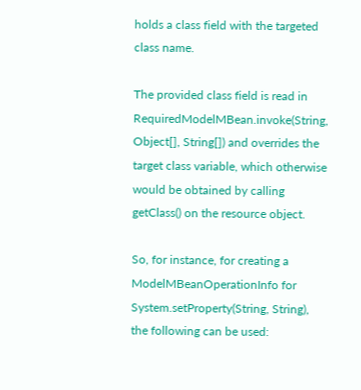holds a class field with the targeted class name.

The provided class field is read in RequiredModelMBean.invoke(String, Object[], String[]) and overrides the target class variable, which otherwise would be obtained by calling getClass() on the resource object.

So, for instance, for creating a ModelMBeanOperationInfo for System.setProperty(String, String), the following can be used: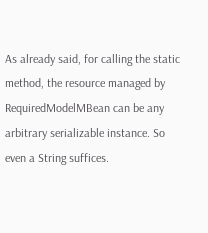As already said, for calling the static method, the resource managed by RequiredModelMBean can be any arbitrary serializable instance. So even a String suffices.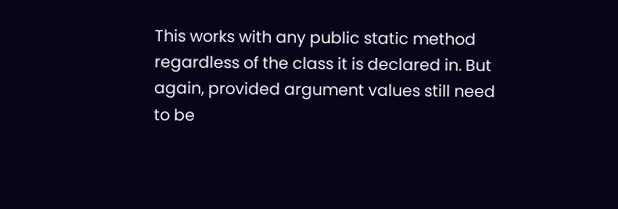This works with any public static method regardless of the class it is declared in. But again, provided argument values still need to be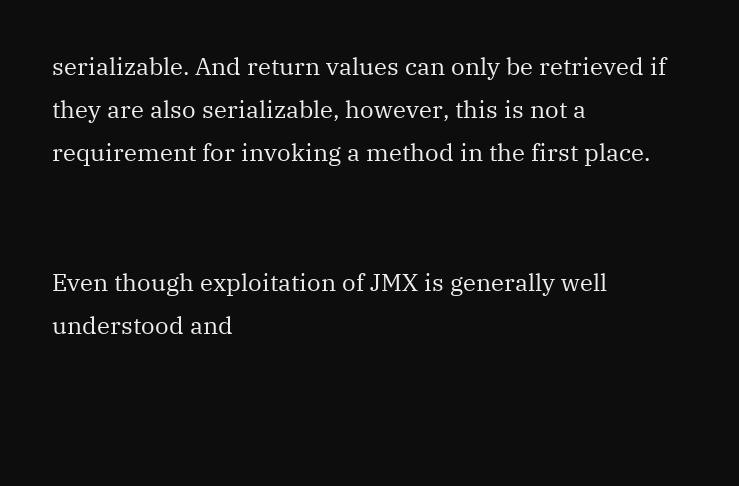serializable. And return values can only be retrieved if they are also serializable, however, this is not a requirement for invoking a method in the first place.


Even though exploitation of JMX is generally well understood and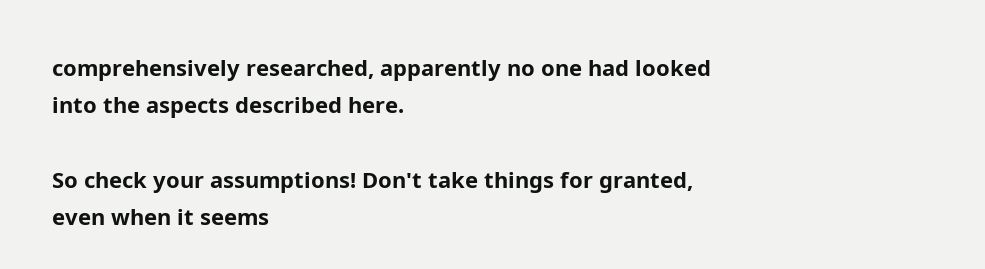comprehensively researched, apparently no one had looked into the aspects described here.

So check your assumptions! Don't take things for granted, even when it seems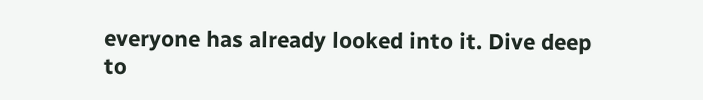everyone has already looked into it. Dive deep to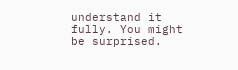understand it fully. You might be surprised.